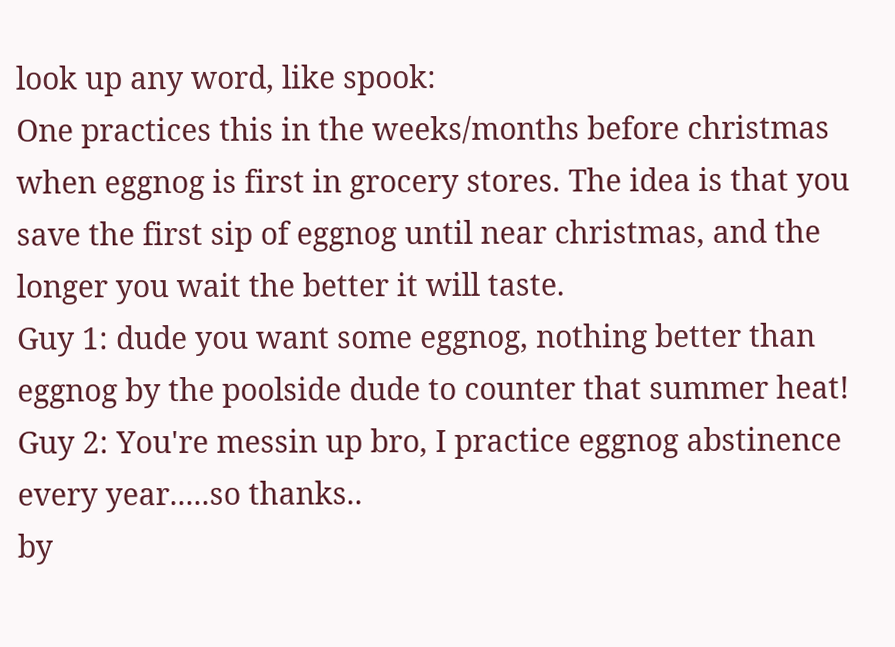look up any word, like spook:
One practices this in the weeks/months before christmas when eggnog is first in grocery stores. The idea is that you save the first sip of eggnog until near christmas, and the longer you wait the better it will taste.
Guy 1: dude you want some eggnog, nothing better than eggnog by the poolside dude to counter that summer heat!
Guy 2: You're messin up bro, I practice eggnog abstinence every year.....so thanks..
by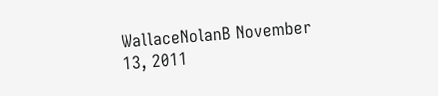WallaceNolanB November 13, 2011